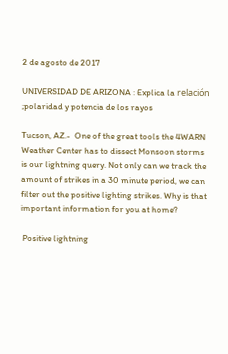2 de agosto de 2017

UNIVERSIDAD DE ARIZONA : Explica la relación ;polaridad y potencia de los rayos

Tucson, AZ.-  One of the great tools the 4WARN Weather Center has to dissect Monsoon storms is our lightning query. Not only can we track the amount of strikes in a 30 minute period, we can filter out the positive lighting strikes. Why is that important information for you at home?

 Positive lightning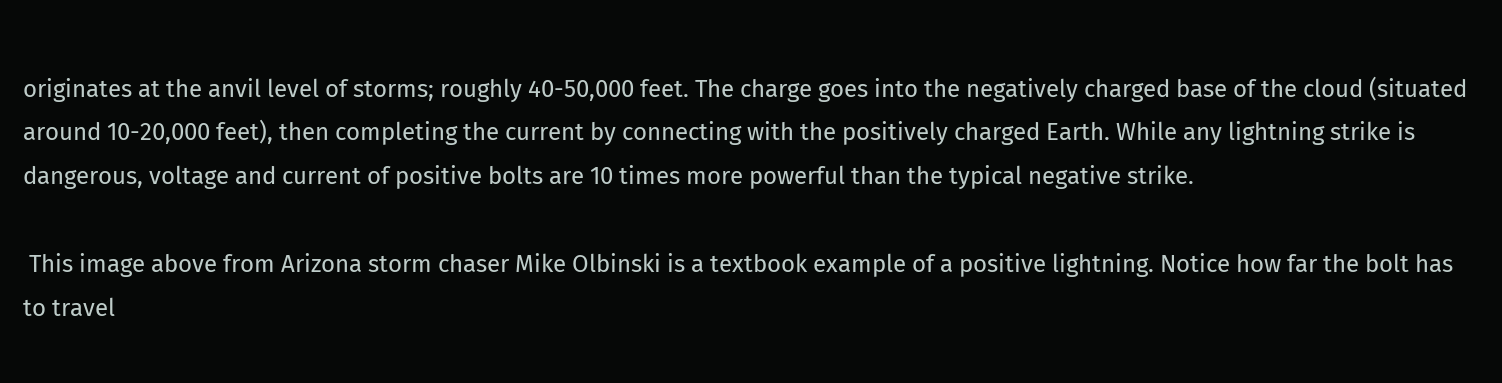originates at the anvil level of storms; roughly 40-50,000 feet. The charge goes into the negatively charged base of the cloud (situated around 10-20,000 feet), then completing the current by connecting with the positively charged Earth. While any lightning strike is dangerous, voltage and current of positive bolts are 10 times more powerful than the typical negative strike.

 This image above from Arizona storm chaser Mike Olbinski is a textbook example of a positive lightning. Notice how far the bolt has to travel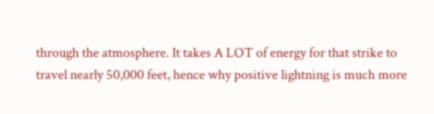through the atmosphere. It takes A LOT of energy for that strike to travel nearly 50,000 feet, hence why positive lightning is much more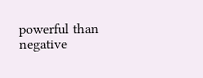powerful than negative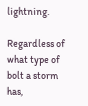lightning.

Regardless of what type of bolt a storm has,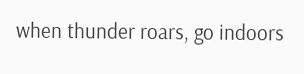when thunder roars, go indoors